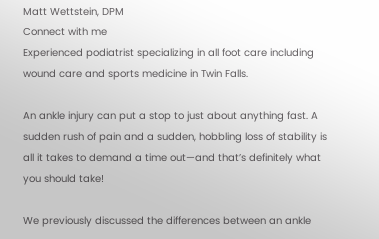Matt Wettstein, DPM
Connect with me
Experienced podiatrist specializing in all foot care including wound care and sports medicine in Twin Falls.

An ankle injury can put a stop to just about anything fast. A sudden rush of pain and a sudden, hobbling loss of stability is all it takes to demand a time out—and that’s definitely what you should take!

We previously discussed the differences between an ankle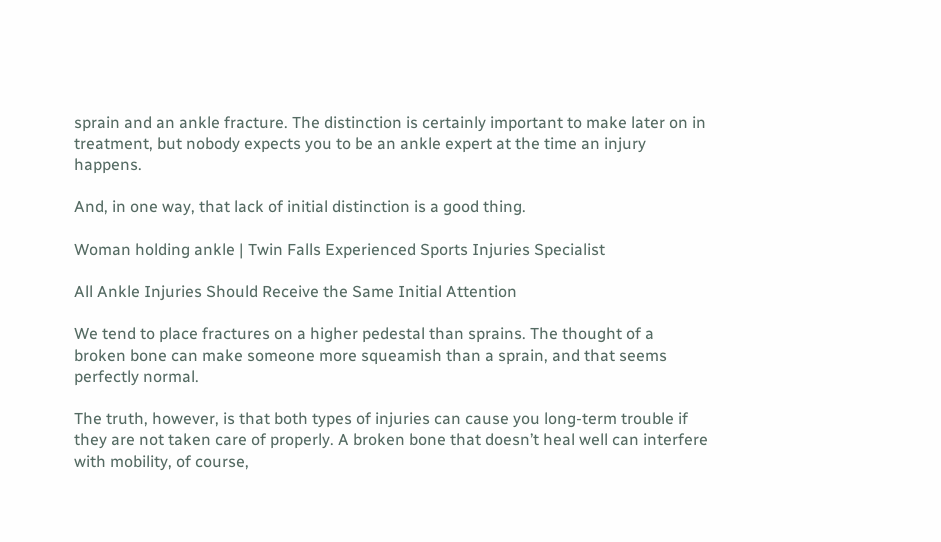sprain and an ankle fracture. The distinction is certainly important to make later on in treatment, but nobody expects you to be an ankle expert at the time an injury happens.

And, in one way, that lack of initial distinction is a good thing.

Woman holding ankle | Twin Falls Experienced Sports Injuries Specialist

All Ankle Injuries Should Receive the Same Initial Attention

We tend to place fractures on a higher pedestal than sprains. The thought of a broken bone can make someone more squeamish than a sprain, and that seems perfectly normal.

The truth, however, is that both types of injuries can cause you long-term trouble if they are not taken care of properly. A broken bone that doesn’t heal well can interfere with mobility, of course,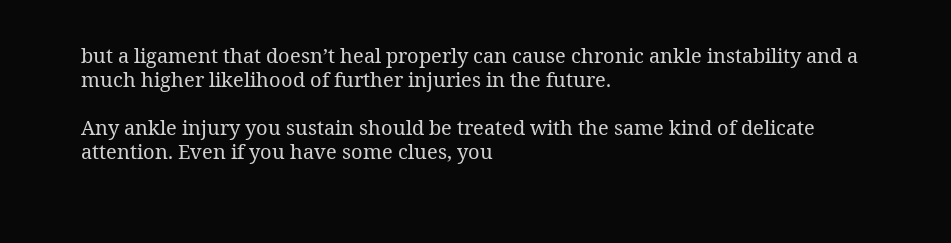but a ligament that doesn’t heal properly can cause chronic ankle instability and a much higher likelihood of further injuries in the future.

Any ankle injury you sustain should be treated with the same kind of delicate attention. Even if you have some clues, you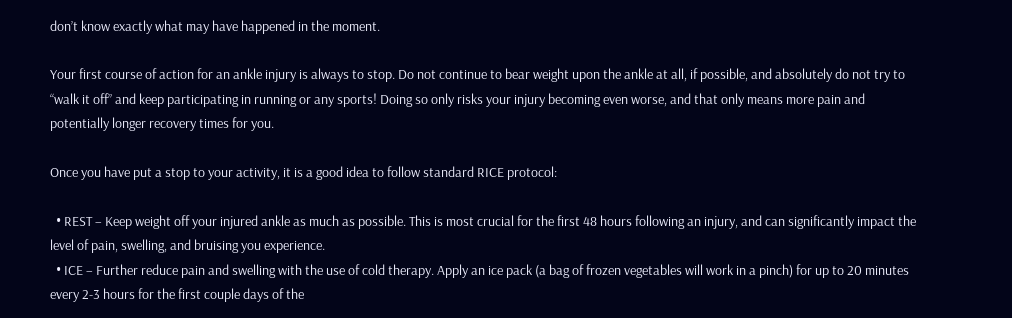don’t know exactly what may have happened in the moment.

Your first course of action for an ankle injury is always to stop. Do not continue to bear weight upon the ankle at all, if possible, and absolutely do not try to “walk it off” and keep participating in running or any sports! Doing so only risks your injury becoming even worse, and that only means more pain and potentially longer recovery times for you.

Once you have put a stop to your activity, it is a good idea to follow standard RICE protocol:

  • REST – Keep weight off your injured ankle as much as possible. This is most crucial for the first 48 hours following an injury, and can significantly impact the level of pain, swelling, and bruising you experience.
  • ICE – Further reduce pain and swelling with the use of cold therapy. Apply an ice pack (a bag of frozen vegetables will work in a pinch) for up to 20 minutes every 2-3 hours for the first couple days of the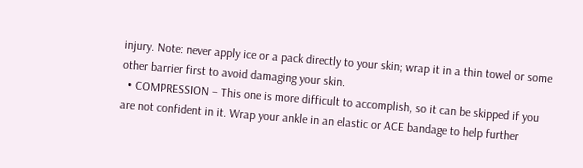injury. Note: never apply ice or a pack directly to your skin; wrap it in a thin towel or some other barrier first to avoid damaging your skin.
  • COMPRESSION – This one is more difficult to accomplish, so it can be skipped if you are not confident in it. Wrap your ankle in an elastic or ACE bandage to help further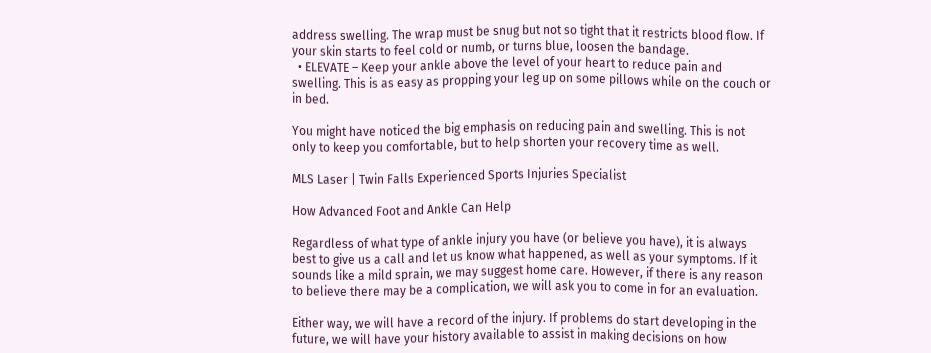address swelling. The wrap must be snug but not so tight that it restricts blood flow. If your skin starts to feel cold or numb, or turns blue, loosen the bandage.
  • ELEVATE – Keep your ankle above the level of your heart to reduce pain and swelling. This is as easy as propping your leg up on some pillows while on the couch or in bed.

You might have noticed the big emphasis on reducing pain and swelling. This is not only to keep you comfortable, but to help shorten your recovery time as well.

MLS Laser | Twin Falls Experienced Sports Injuries Specialist

How Advanced Foot and Ankle Can Help

Regardless of what type of ankle injury you have (or believe you have), it is always best to give us a call and let us know what happened, as well as your symptoms. If it sounds like a mild sprain, we may suggest home care. However, if there is any reason to believe there may be a complication, we will ask you to come in for an evaluation.

Either way, we will have a record of the injury. If problems do start developing in the future, we will have your history available to assist in making decisions on how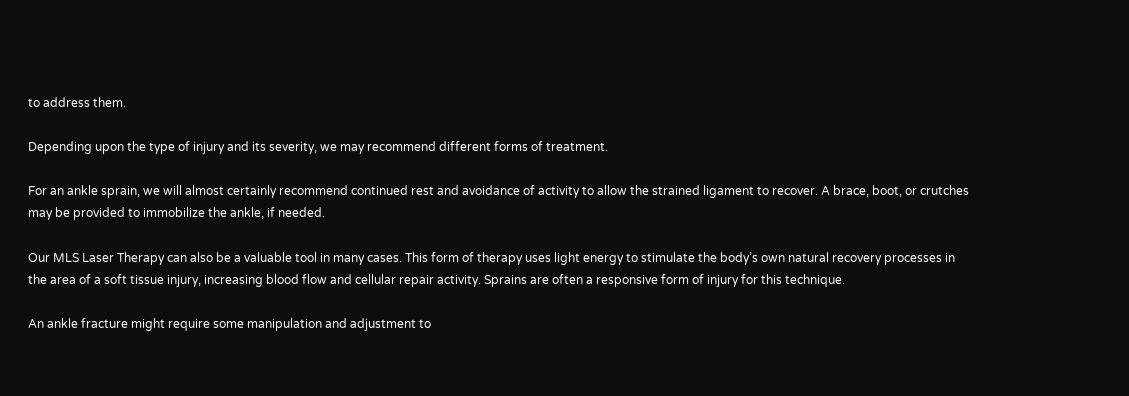to address them.

Depending upon the type of injury and its severity, we may recommend different forms of treatment.

For an ankle sprain, we will almost certainly recommend continued rest and avoidance of activity to allow the strained ligament to recover. A brace, boot, or crutches may be provided to immobilize the ankle, if needed.

Our MLS Laser Therapy can also be a valuable tool in many cases. This form of therapy uses light energy to stimulate the body’s own natural recovery processes in the area of a soft tissue injury, increasing blood flow and cellular repair activity. Sprains are often a responsive form of injury for this technique.

An ankle fracture might require some manipulation and adjustment to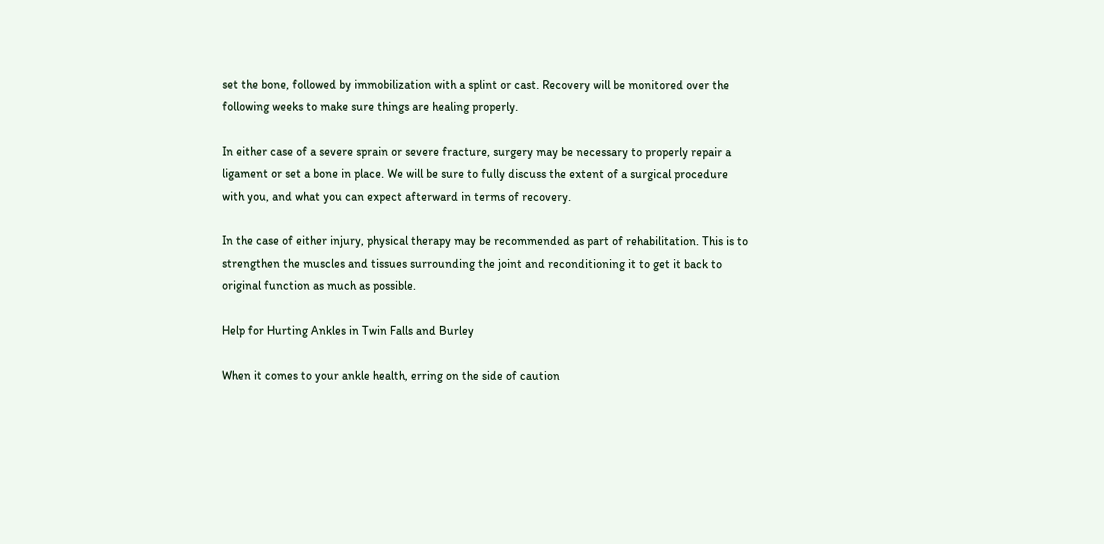set the bone, followed by immobilization with a splint or cast. Recovery will be monitored over the following weeks to make sure things are healing properly.

In either case of a severe sprain or severe fracture, surgery may be necessary to properly repair a ligament or set a bone in place. We will be sure to fully discuss the extent of a surgical procedure with you, and what you can expect afterward in terms of recovery.

In the case of either injury, physical therapy may be recommended as part of rehabilitation. This is to strengthen the muscles and tissues surrounding the joint and reconditioning it to get it back to original function as much as possible.

Help for Hurting Ankles in Twin Falls and Burley

When it comes to your ankle health, erring on the side of caution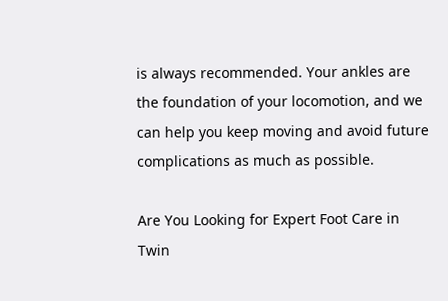is always recommended. Your ankles are the foundation of your locomotion, and we can help you keep moving and avoid future complications as much as possible.

Are You Looking for Expert Foot Care in Twin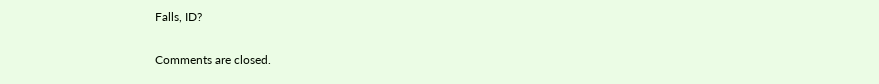Falls, ID?

Comments are closed.